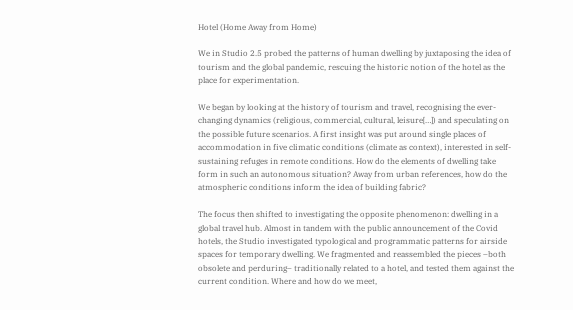Hotel (Home Away from Home)

We in Studio 2.5 probed the patterns of human dwelling by juxtaposing the idea of tourism and the global pandemic, rescuing the historic notion of the hotel as the place for experimentation.

We began by looking at the history of tourism and travel, recognising the ever-changing dynamics (religious, commercial, cultural, leisure[…]) and speculating on the possible future scenarios. A first insight was put around single places of accommodation in five climatic conditions (climate as context), interested in self-sustaining refuges in remote conditions. How do the elements of dwelling take form in such an autonomous situation? Away from urban references, how do the atmospheric conditions inform the idea of building fabric?

The focus then shifted to investigating the opposite phenomenon: dwelling in a global travel hub. Almost in tandem with the public announcement of the Covid hotels, the Studio investigated typological and programmatic patterns for airside spaces for temporary dwelling. We fragmented and reassembled the pieces –both obsolete and perduring– traditionally related to a hotel, and tested them against the current condition. Where and how do we meet,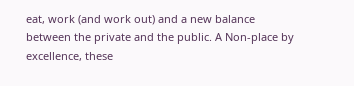eat, work (and work out) and a new balance between the private and the public. A Non-place by excellence, these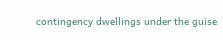contingency dwellings under the guise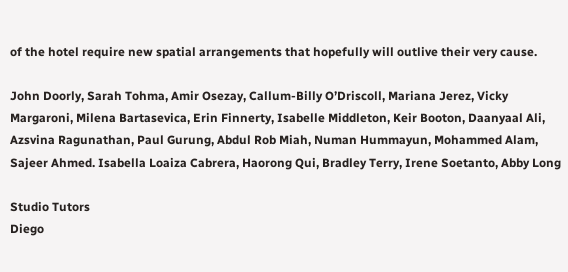of the hotel require new spatial arrangements that hopefully will outlive their very cause.

John Doorly, Sarah Tohma, Amir Osezay, Callum-Billy O’Driscoll, Mariana Jerez, Vicky Margaroni, Milena Bartasevica, Erin Finnerty, Isabelle Middleton, Keir Booton, Daanyaal Ali, Azsvina Ragunathan, Paul Gurung, Abdul Rob Miah, Numan Hummayun, Mohammed Alam, Sajeer Ahmed. Isabella Loaiza Cabrera, Haorong Qui, Bradley Terry, Irene Soetanto, Abby Long

Studio Tutors
Diego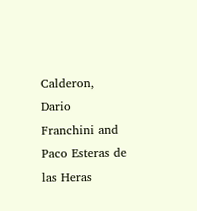Calderon, Dario Franchini and Paco Esteras de las Heras